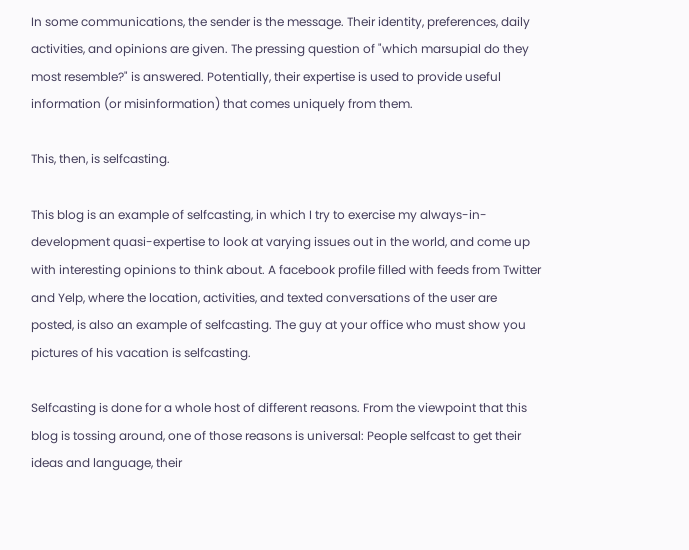In some communications, the sender is the message. Their identity, preferences, daily activities, and opinions are given. The pressing question of "which marsupial do they most resemble?" is answered. Potentially, their expertise is used to provide useful information (or misinformation) that comes uniquely from them.

This, then, is selfcasting.

This blog is an example of selfcasting, in which I try to exercise my always-in-development quasi-expertise to look at varying issues out in the world, and come up with interesting opinions to think about. A facebook profile filled with feeds from Twitter and Yelp, where the location, activities, and texted conversations of the user are posted, is also an example of selfcasting. The guy at your office who must show you pictures of his vacation is selfcasting.

Selfcasting is done for a whole host of different reasons. From the viewpoint that this blog is tossing around, one of those reasons is universal: People selfcast to get their ideas and language, their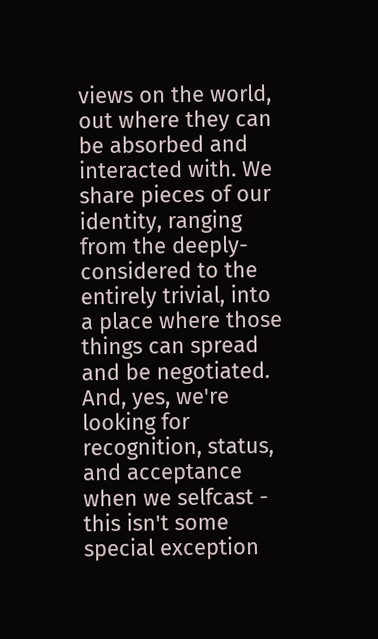views on the world, out where they can be absorbed and interacted with. We share pieces of our identity, ranging from the deeply-considered to the entirely trivial, into a place where those things can spread and be negotiated. And, yes, we're looking for recognition, status, and acceptance when we selfcast - this isn't some special exception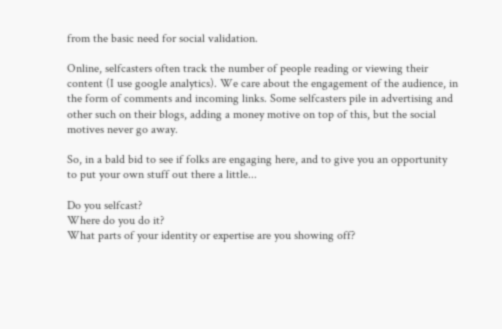from the basic need for social validation.

Online, selfcasters often track the number of people reading or viewing their content (I use google analytics). We care about the engagement of the audience, in the form of comments and incoming links. Some selfcasters pile in advertising and other such on their blogs, adding a money motive on top of this, but the social motives never go away.

So, in a bald bid to see if folks are engaging here, and to give you an opportunity to put your own stuff out there a little...

Do you selfcast?
Where do you do it?
What parts of your identity or expertise are you showing off?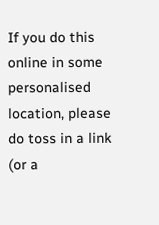If you do this online in some personalised location, please do toss in a link (or a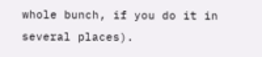whole bunch, if you do it in several places).